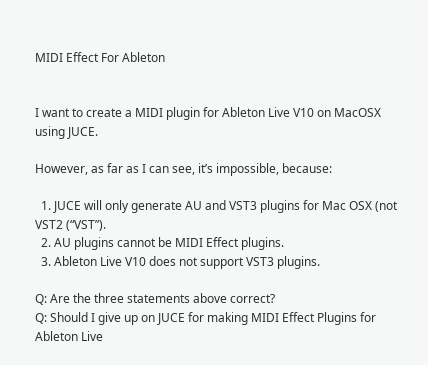MIDI Effect For Ableton


I want to create a MIDI plugin for Ableton Live V10 on MacOSX using JUCE.

However, as far as I can see, it’s impossible, because:

  1. JUCE will only generate AU and VST3 plugins for Mac OSX (not VST2 (“VST”).
  2. AU plugins cannot be MIDI Effect plugins.
  3. Ableton Live V10 does not support VST3 plugins.

Q: Are the three statements above correct?
Q: Should I give up on JUCE for making MIDI Effect Plugins for Ableton Live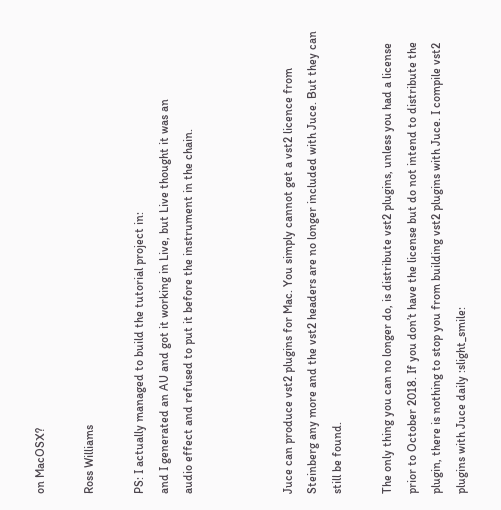on MacOSX?

Ross Williams

PS: I actually managed to build the tutorial project in:
and I generated an AU and got it working in Live, but Live thought it was an
audio effect and refused to put it before the instrument in the chain.



Juce can produce vst2 plugins for Mac. You simply cannot get a vst2 licence from Steinberg any more and the vst2 headers are no longer included with Juce. But they can still be found.

The only thing you can no longer do, is distribute vst2 plugins, unless you had a license prior to October 2018. If you don’t have the license but do not intend to distribute the plugin, there is nothing to stop you from building vst2 plugins with Juce. I compile vst2 plugins with Juce daily :slight_smile: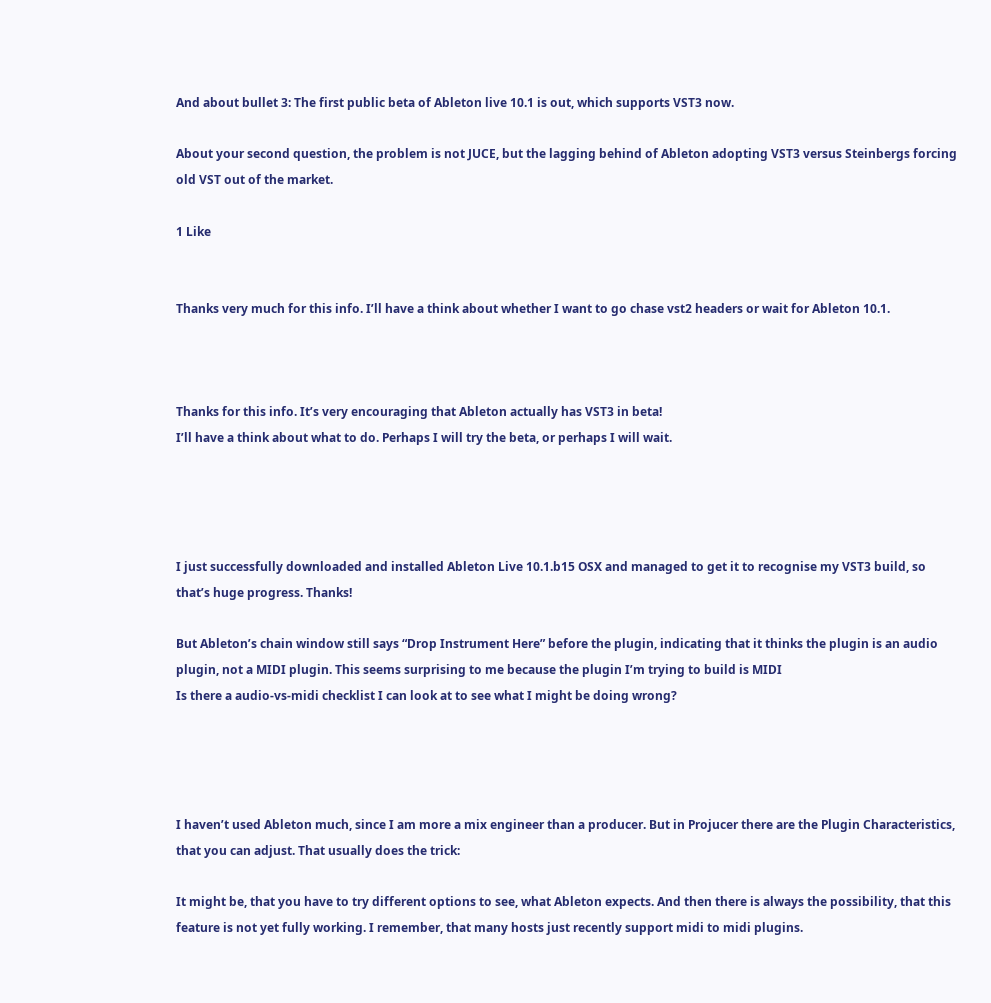And about bullet 3: The first public beta of Ableton live 10.1 is out, which supports VST3 now.

About your second question, the problem is not JUCE, but the lagging behind of Ableton adopting VST3 versus Steinbergs forcing old VST out of the market.

1 Like


Thanks very much for this info. I’ll have a think about whether I want to go chase vst2 headers or wait for Ableton 10.1.



Thanks for this info. It’s very encouraging that Ableton actually has VST3 in beta!
I’ll have a think about what to do. Perhaps I will try the beta, or perhaps I will wait.




I just successfully downloaded and installed Ableton Live 10.1.b15 OSX and managed to get it to recognise my VST3 build, so that’s huge progress. Thanks!

But Ableton’s chain window still says “Drop Instrument Here” before the plugin, indicating that it thinks the plugin is an audio plugin, not a MIDI plugin. This seems surprising to me because the plugin I’m trying to build is MIDI
Is there a audio-vs-midi checklist I can look at to see what I might be doing wrong?




I haven’t used Ableton much, since I am more a mix engineer than a producer. But in Projucer there are the Plugin Characteristics, that you can adjust. That usually does the trick:

It might be, that you have to try different options to see, what Ableton expects. And then there is always the possibility, that this feature is not yet fully working. I remember, that many hosts just recently support midi to midi plugins.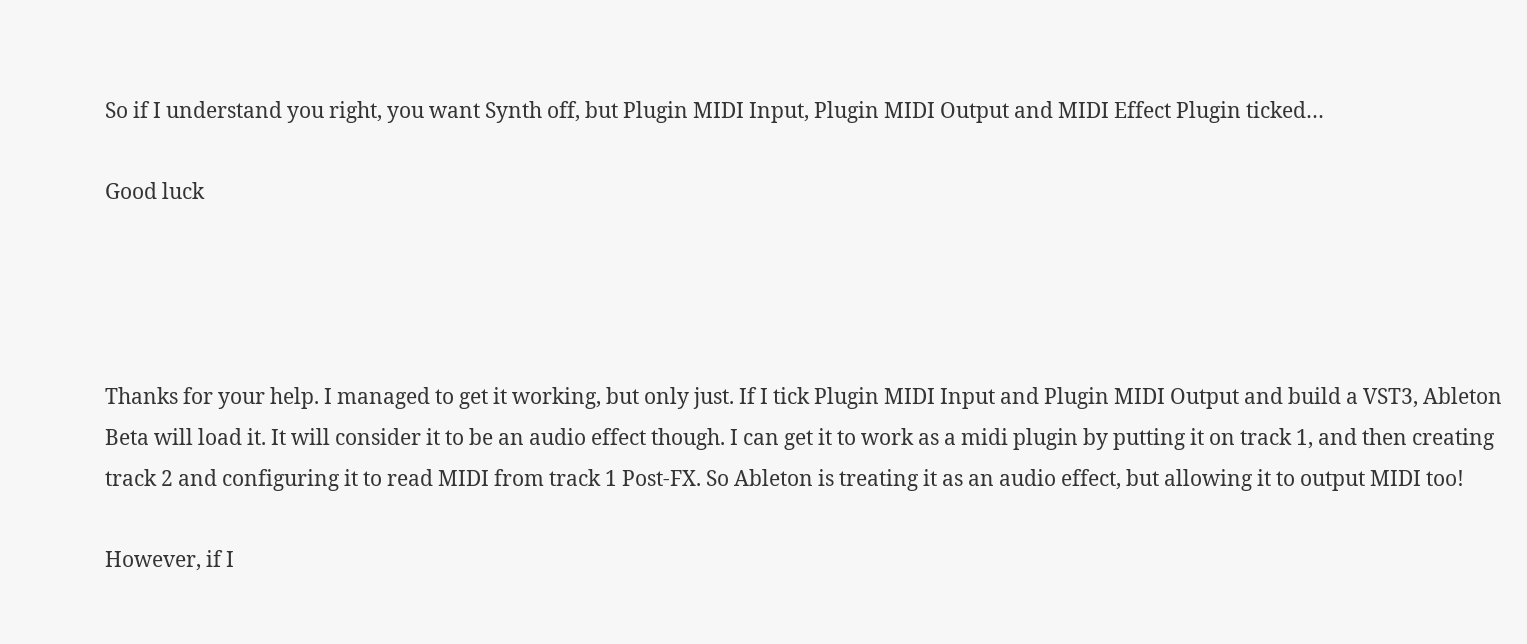So if I understand you right, you want Synth off, but Plugin MIDI Input, Plugin MIDI Output and MIDI Effect Plugin ticked…

Good luck




Thanks for your help. I managed to get it working, but only just. If I tick Plugin MIDI Input and Plugin MIDI Output and build a VST3, Ableton Beta will load it. It will consider it to be an audio effect though. I can get it to work as a midi plugin by putting it on track 1, and then creating track 2 and configuring it to read MIDI from track 1 Post-FX. So Ableton is treating it as an audio effect, but allowing it to output MIDI too!

However, if I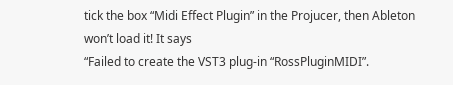tick the box “Midi Effect Plugin” in the Projucer, then Ableton won’t load it! It says
“Failed to create the VST3 plug-in “RossPluginMIDI”.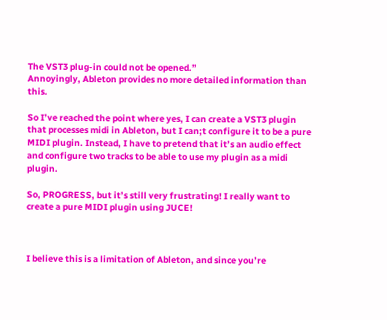The VST3 plug-in could not be opened.”
Annoyingly, Ableton provides no more detailed information than this.

So I’ve reached the point where yes, I can create a VST3 plugin that processes midi in Ableton, but I can;t configure it to be a pure MIDI plugin. Instead, I have to pretend that it’s an audio effect and configure two tracks to be able to use my plugin as a midi plugin.

So, PROGRESS, but it’s still very frustrating! I really want to create a pure MIDI plugin using JUCE!



I believe this is a limitation of Ableton, and since you’re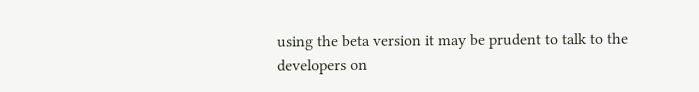using the beta version it may be prudent to talk to the developers on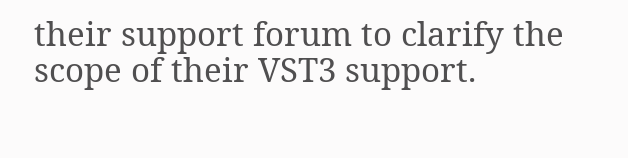their support forum to clarify the scope of their VST3 support.